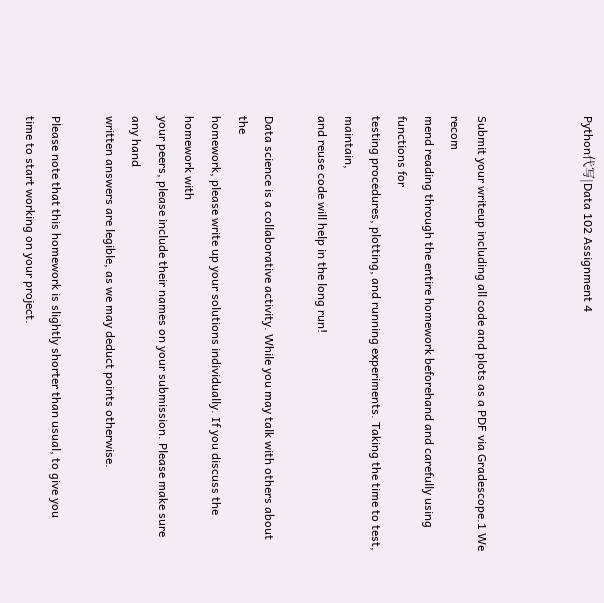Python代写|Data 102 Assignment 4



Submit your writeup including all code and plots as a PDF via Gradescope.1 We recom
mend reading through the entire homework beforehand and carefully using functions for
testing procedures, plotting, and running experiments. Taking the time to test, maintain,
and reuse code will help in the long run!

Data science is a collaborative activity. While you may talk with others about the
homework, please write up your solutions individually. If you discuss the homework with
your peers, please include their names on your submission. Please make sure any hand
written answers are legible, as we may deduct points otherwise.

Please note that this homework is slightly shorter than usual, to give you
time to start working on your project.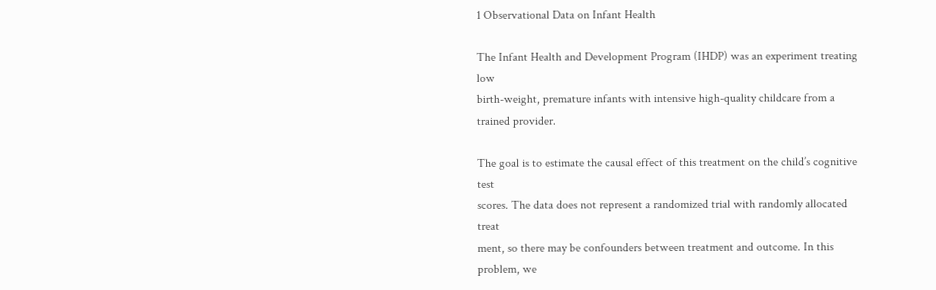1 Observational Data on Infant Health

The Infant Health and Development Program (IHDP) was an experiment treating low
birth-weight, premature infants with intensive high-quality childcare from a trained provider.

The goal is to estimate the causal effect of this treatment on the child’s cognitive test
scores. The data does not represent a randomized trial with randomly allocated treat
ment, so there may be confounders between treatment and outcome. In this problem, we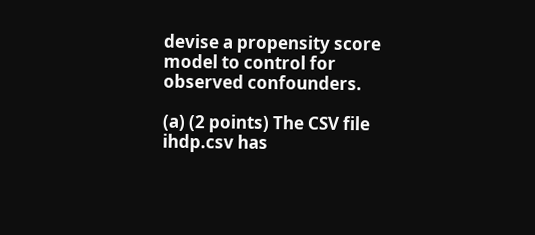devise a propensity score model to control for observed confounders.

(a) (2 points) The CSV file ihdp.csv has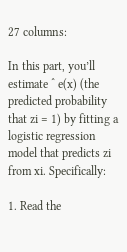27 columns:

In this part, you’ll estimate ˆ e(x) (the predicted probability that zi = 1) by fitting a
logistic regression model that predicts zi from xi. Specifically:

1. Read the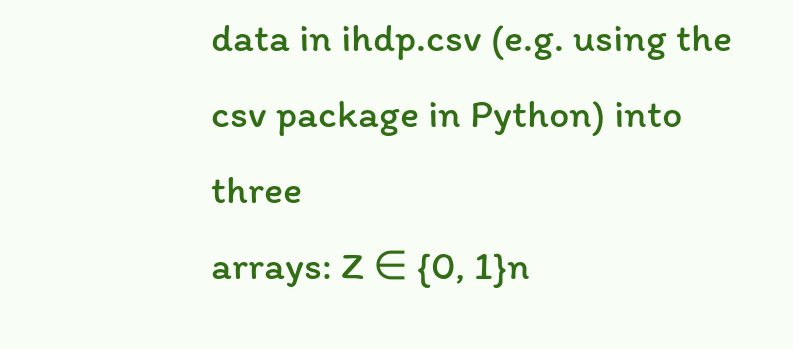data in ihdp.csv (e.g. using the csv package in Python) into three
arrays: Z ∈ {0, 1}n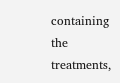containing the treatments,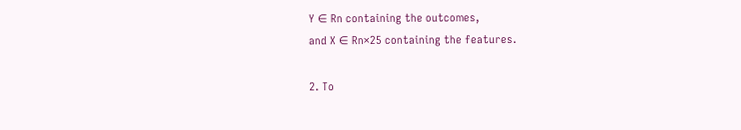Y ∈ Rn containing the outcomes,
and X ∈ Rn×25 containing the features.

2. To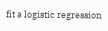fit a logistic regression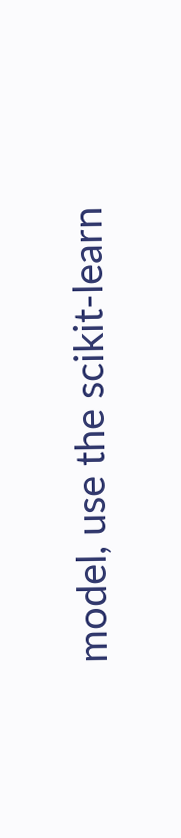model, use the scikit-learn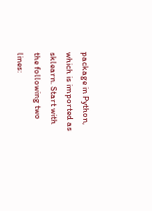package in Python,
which is imported as sklearn. Start with the following two lines: